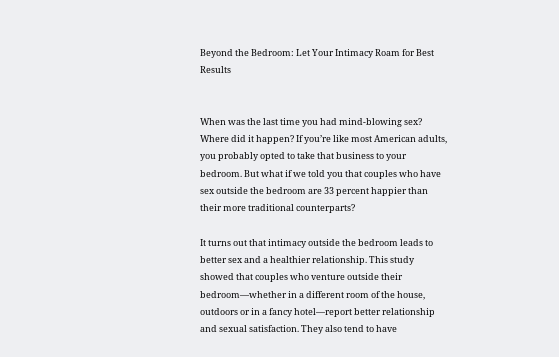Beyond the Bedroom: Let Your Intimacy Roam for Best Results


When was the last time you had mind-blowing sex? Where did it happen? If you’re like most American adults, you probably opted to take that business to your bedroom. But what if we told you that couples who have sex outside the bedroom are 33 percent happier than their more traditional counterparts?

It turns out that intimacy outside the bedroom leads to better sex and a healthier relationship. This study showed that couples who venture outside their bedroom—whether in a different room of the house, outdoors or in a fancy hotel—report better relationship and sexual satisfaction. They also tend to have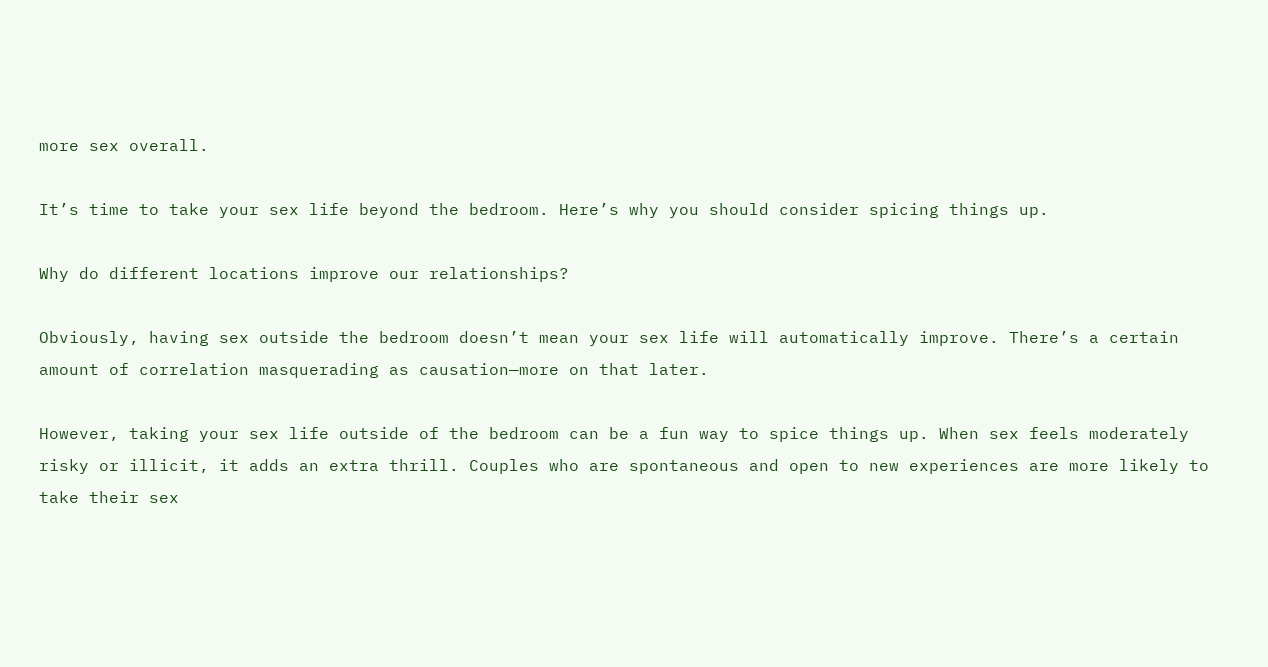more sex overall.

It’s time to take your sex life beyond the bedroom. Here’s why you should consider spicing things up.

Why do different locations improve our relationships?

Obviously, having sex outside the bedroom doesn’t mean your sex life will automatically improve. There’s a certain amount of correlation masquerading as causation—more on that later.

However, taking your sex life outside of the bedroom can be a fun way to spice things up. When sex feels moderately risky or illicit, it adds an extra thrill. Couples who are spontaneous and open to new experiences are more likely to take their sex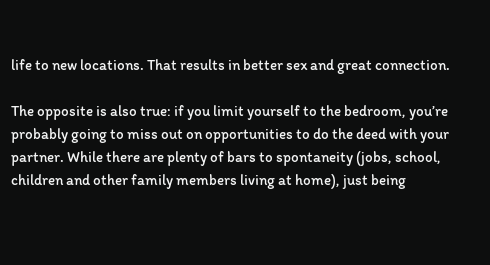life to new locations. That results in better sex and great connection.

The opposite is also true: if you limit yourself to the bedroom, you’re probably going to miss out on opportunities to do the deed with your partner. While there are plenty of bars to spontaneity (jobs, school, children and other family members living at home), just being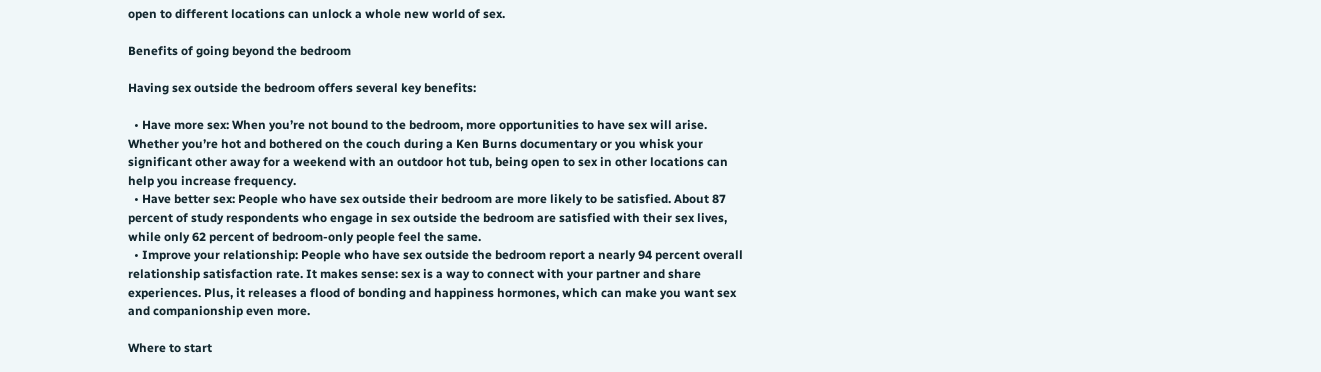open to different locations can unlock a whole new world of sex.

Benefits of going beyond the bedroom

Having sex outside the bedroom offers several key benefits:

  • Have more sex: When you’re not bound to the bedroom, more opportunities to have sex will arise. Whether you’re hot and bothered on the couch during a Ken Burns documentary or you whisk your significant other away for a weekend with an outdoor hot tub, being open to sex in other locations can help you increase frequency.
  • Have better sex: People who have sex outside their bedroom are more likely to be satisfied. About 87 percent of study respondents who engage in sex outside the bedroom are satisfied with their sex lives, while only 62 percent of bedroom-only people feel the same.
  • Improve your relationship: People who have sex outside the bedroom report a nearly 94 percent overall relationship satisfaction rate. It makes sense: sex is a way to connect with your partner and share experiences. Plus, it releases a flood of bonding and happiness hormones, which can make you want sex and companionship even more.

Where to start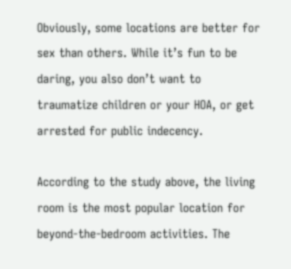Obviously, some locations are better for sex than others. While it’s fun to be daring, you also don’t want to traumatize children or your HOA, or get arrested for public indecency.

According to the study above, the living room is the most popular location for beyond-the-bedroom activities. The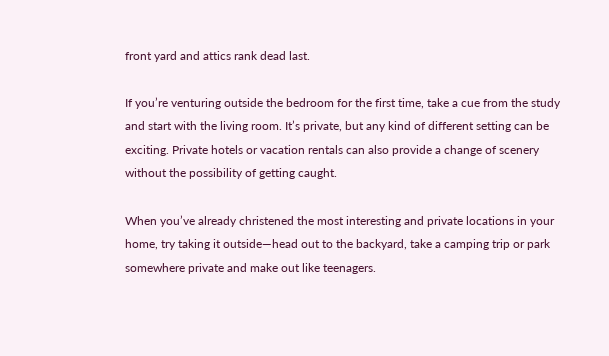front yard and attics rank dead last.

If you’re venturing outside the bedroom for the first time, take a cue from the study and start with the living room. It’s private, but any kind of different setting can be exciting. Private hotels or vacation rentals can also provide a change of scenery without the possibility of getting caught.

When you’ve already christened the most interesting and private locations in your home, try taking it outside—head out to the backyard, take a camping trip or park somewhere private and make out like teenagers.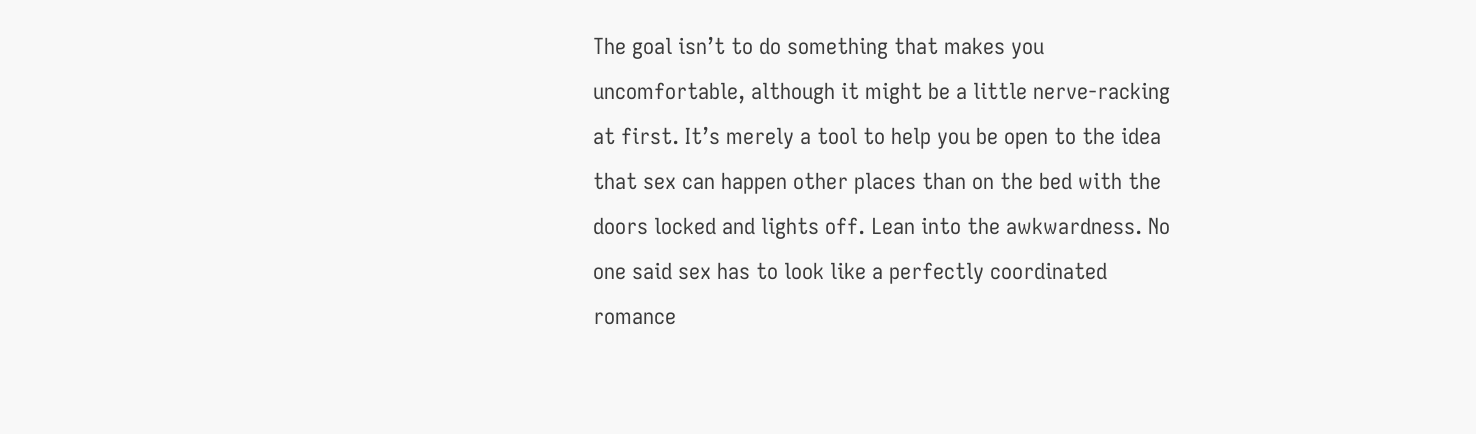The goal isn’t to do something that makes you uncomfortable, although it might be a little nerve-racking at first. It’s merely a tool to help you be open to the idea that sex can happen other places than on the bed with the doors locked and lights off. Lean into the awkwardness. No one said sex has to look like a perfectly coordinated romance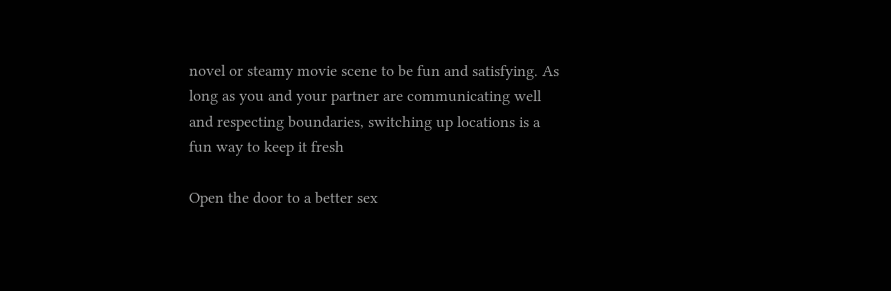novel or steamy movie scene to be fun and satisfying. As long as you and your partner are communicating well and respecting boundaries, switching up locations is a fun way to keep it fresh

Open the door to a better sex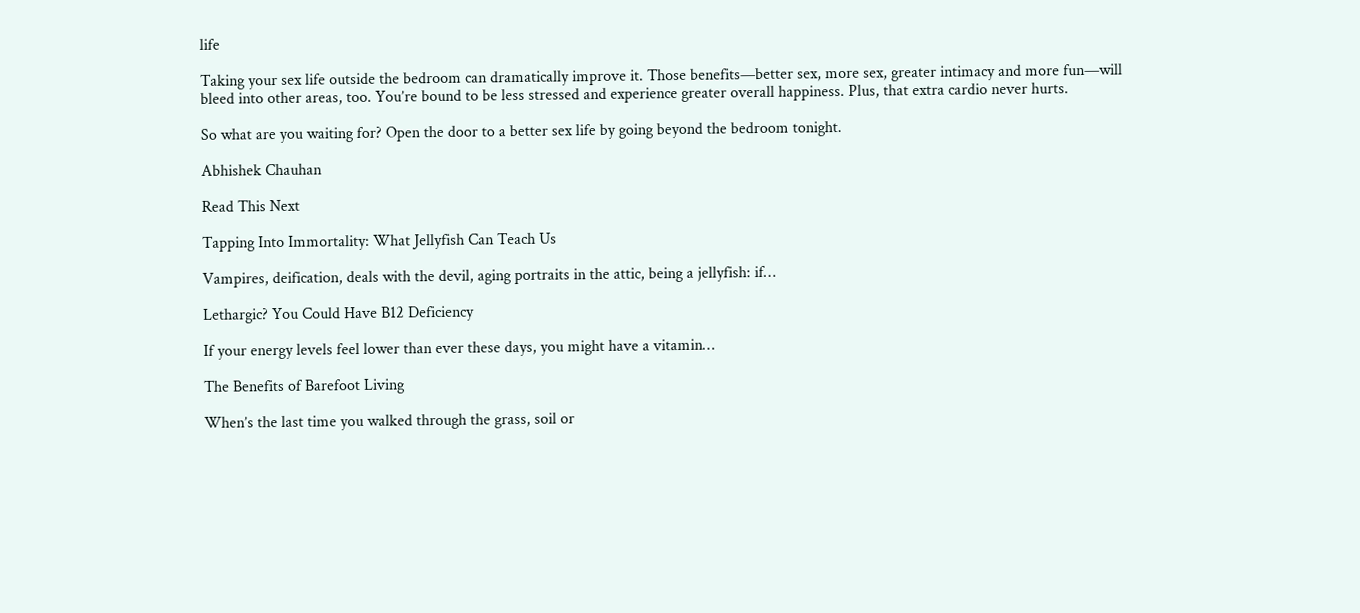life

Taking your sex life outside the bedroom can dramatically improve it. Those benefits—better sex, more sex, greater intimacy and more fun—will bleed into other areas, too. You’re bound to be less stressed and experience greater overall happiness. Plus, that extra cardio never hurts.

So what are you waiting for? Open the door to a better sex life by going beyond the bedroom tonight.

Abhishek Chauhan

Read This Next

Tapping Into Immortality: What Jellyfish Can Teach Us

Vampires, deification, deals with the devil, aging portraits in the attic, being a jellyfish: if…

Lethargic? You Could Have B12 Deficiency

If your energy levels feel lower than ever these days, you might have a vitamin…

The Benefits of Barefoot Living

When’s the last time you walked through the grass, soil or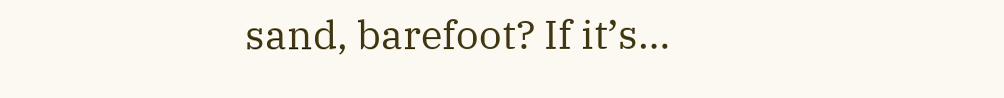sand, barefoot? If it’s…